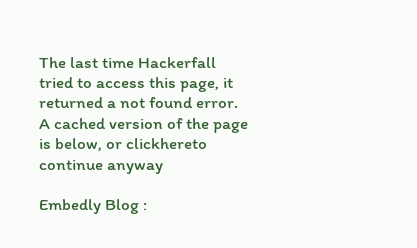The last time Hackerfall tried to access this page, it returned a not found error. A cached version of the page is below, or clickhereto continue anyway

Embedly Blog :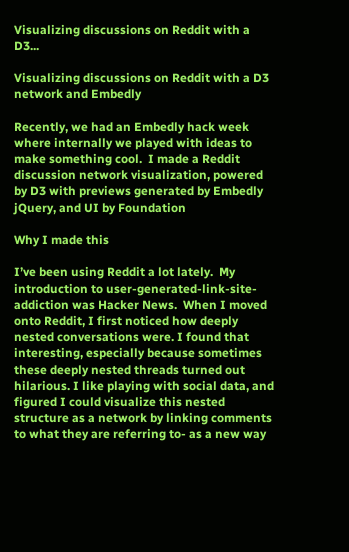Visualizing discussions on Reddit with a D3...

Visualizing discussions on Reddit with a D3 network and Embedly

Recently, we had an Embedly hack week where internally we played with ideas to make something cool.  I made a Reddit discussion network visualization, powered by D3 with previews generated by Embedly jQuery, and UI by Foundation

Why I made this

I’ve been using Reddit a lot lately.  My introduction to user-generated-link-site-addiction was Hacker News.  When I moved onto Reddit, I first noticed how deeply nested conversations were. I found that interesting, especially because sometimes these deeply nested threads turned out hilarious. I like playing with social data, and figured I could visualize this nested structure as a network by linking comments to what they are referring to- as a new way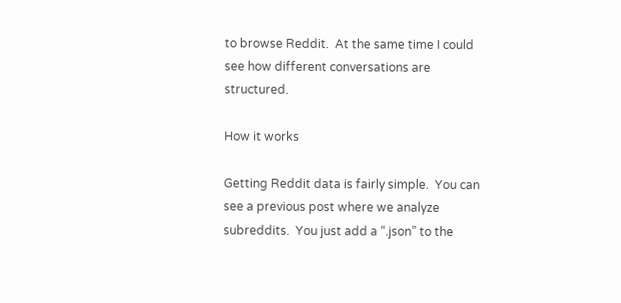to browse Reddit.  At the same time I could see how different conversations are structured.

How it works

Getting Reddit data is fairly simple.  You can see a previous post where we analyze subreddits.  You just add a “.json” to the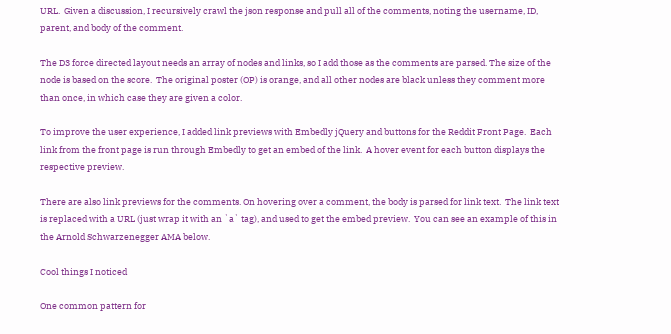URL.  Given a discussion, I recursively crawl the json response and pull all of the comments, noting the username, ID, parent, and body of the comment.

The D3 force directed layout needs an array of nodes and links, so I add those as the comments are parsed. The size of the node is based on the score.  The original poster (OP) is orange, and all other nodes are black unless they comment more than once, in which case they are given a color.

To improve the user experience, I added link previews with Embedly jQuery and buttons for the Reddit Front Page.  Each link from the front page is run through Embedly to get an embed of the link.  A hover event for each button displays the respective preview.

There are also link previews for the comments. On hovering over a comment, the body is parsed for link text.  The link text is replaced with a URL (just wrap it with an `a` tag), and used to get the embed preview.  You can see an example of this in the Arnold Schwarzenegger AMA below.

Cool things I noticed

One common pattern for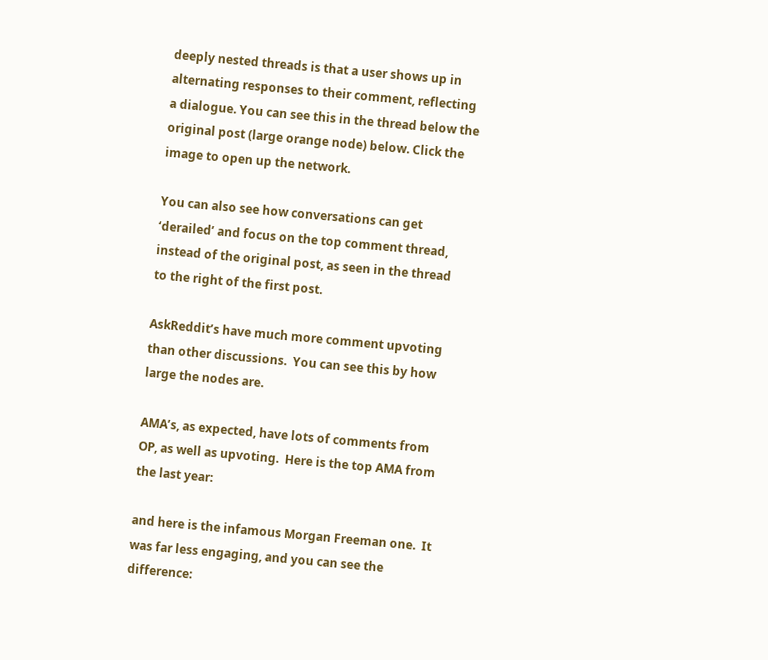deeply nested threads is that a user shows up in alternating responses to their comment, reflecting a dialogue. You can see this in the thread below the original post (large orange node) below. Click the image to open up the network.

You can also see how conversations can get ‘derailed’ and focus on the top comment thread, instead of the original post, as seen in the thread to the right of the first post.

AskReddit’s have much more comment upvoting than other discussions.  You can see this by how large the nodes are.

AMA’s, as expected, have lots of comments from OP, as well as upvoting.  Here is the top AMA from the last year:

and here is the infamous Morgan Freeman one.  It was far less engaging, and you can see the difference: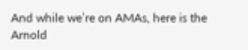And while we’re on AMAs, here is the Arnold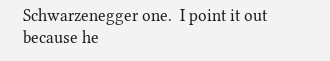Schwarzenegger one.  I point it out because he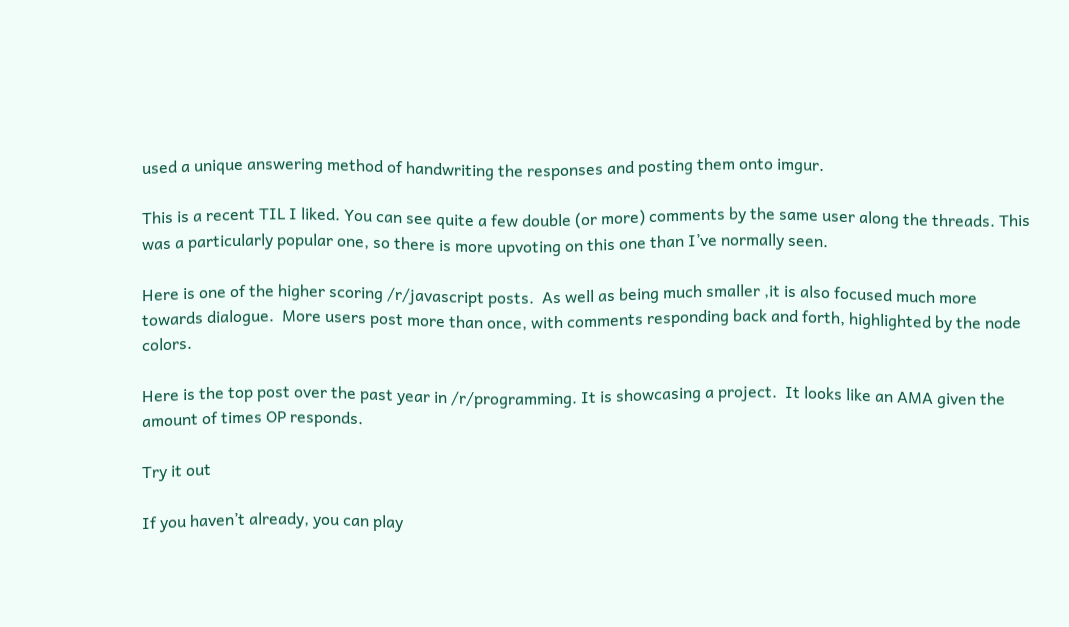used a unique answering method of handwriting the responses and posting them onto imgur.

This is a recent TIL I liked. You can see quite a few double (or more) comments by the same user along the threads. This was a particularly popular one, so there is more upvoting on this one than I’ve normally seen.

Here is one of the higher scoring /r/javascript posts.  As well as being much smaller ,it is also focused much more towards dialogue.  More users post more than once, with comments responding back and forth, highlighted by the node colors.

Here is the top post over the past year in /r/programming. It is showcasing a project.  It looks like an AMA given the amount of times OP responds.

Try it out

If you haven’t already, you can play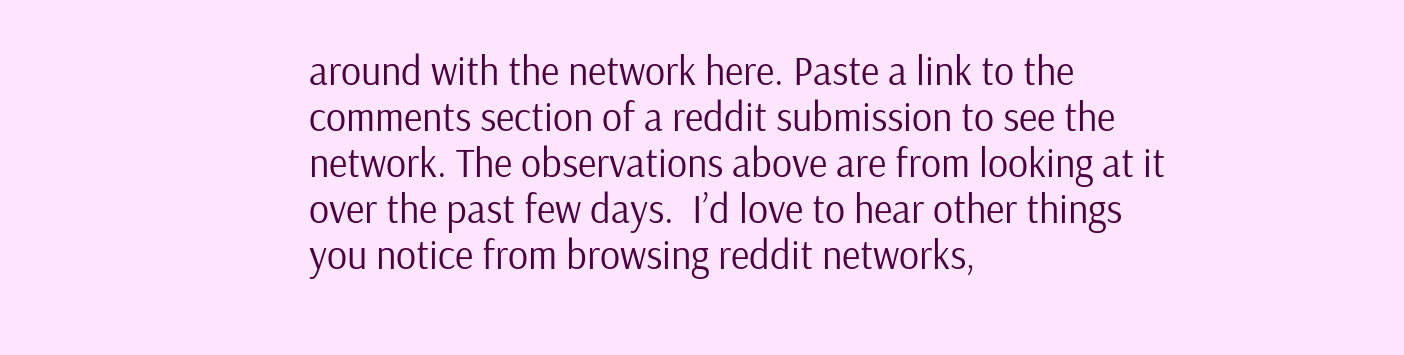around with the network here. Paste a link to the comments section of a reddit submission to see the network. The observations above are from looking at it over the past few days.  I’d love to hear other things you notice from browsing reddit networks,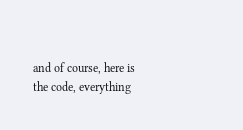and of course, here is the code, everything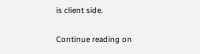is client side.

Continue reading on